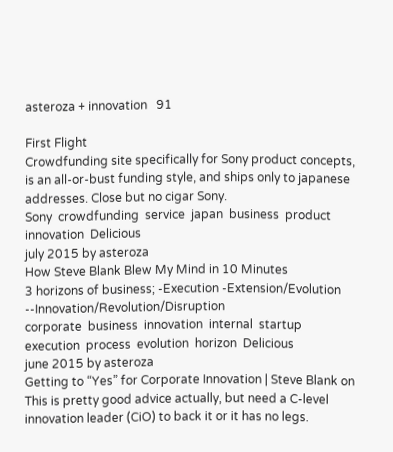asteroza + innovation   91

First Flight
Crowdfunding site specifically for Sony product concepts, is an all-or-bust funding style, and ships only to japanese addresses. Close but no cigar Sony.
Sony  crowdfunding  service  japan  business  product  innovation  Delicious
july 2015 by asteroza
How Steve Blank Blew My Mind in 10 Minutes
3 horizons of business; -Execution -Extension/Evolution --Innovation/Revolution/Disruption
corporate  business  innovation  internal  startup  execution  process  evolution  horizon  Delicious
june 2015 by asteroza
Getting to “Yes” for Corporate Innovation | Steve Blank on
This is pretty good advice actually, but need a C-level innovation leader (CiO) to back it or it has no legs.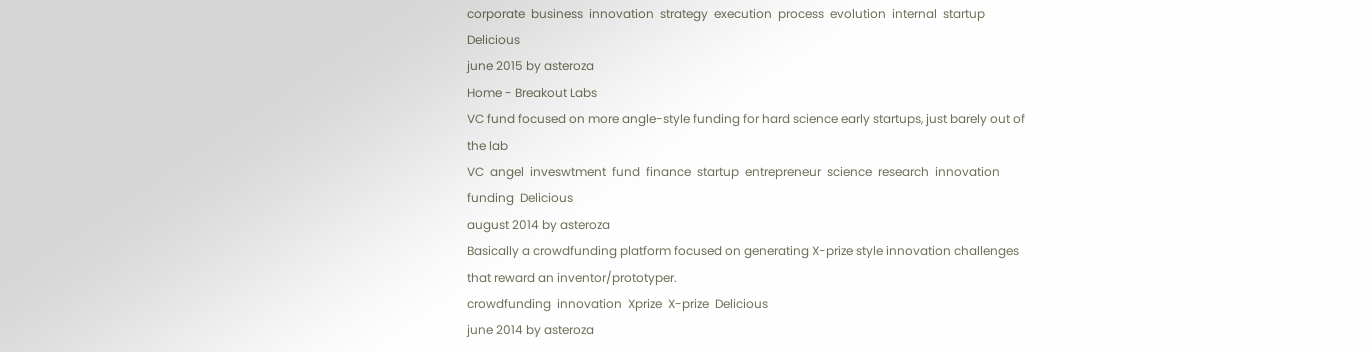corporate  business  innovation  strategy  execution  process  evolution  internal  startup  Delicious
june 2015 by asteroza
Home - Breakout Labs
VC fund focused on more angle-style funding for hard science early startups, just barely out of the lab
VC  angel  inveswtment  fund  finance  startup  entrepreneur  science  research  innovation  funding  Delicious
august 2014 by asteroza
Basically a crowdfunding platform focused on generating X-prize style innovation challenges that reward an inventor/prototyper.
crowdfunding  innovation  Xprize  X-prize  Delicious
june 2014 by asteroza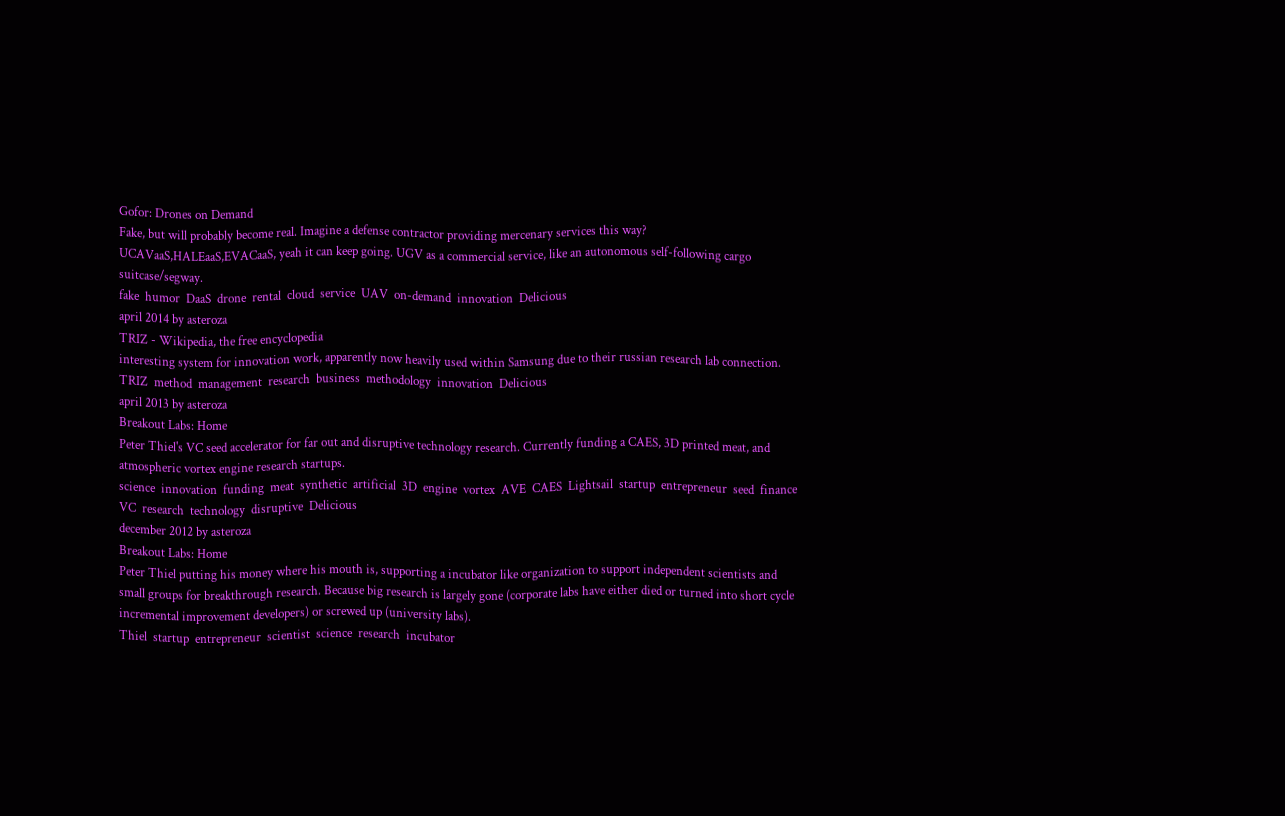Gofor: Drones on Demand
Fake, but will probably become real. Imagine a defense contractor providing mercenary services this way? UCAVaaS,HALEaaS,EVACaaS, yeah it can keep going. UGV as a commercial service, like an autonomous self-following cargo suitcase/segway.
fake  humor  DaaS  drone  rental  cloud  service  UAV  on-demand  innovation  Delicious
april 2014 by asteroza
TRIZ - Wikipedia, the free encyclopedia
interesting system for innovation work, apparently now heavily used within Samsung due to their russian research lab connection.
TRIZ  method  management  research  business  methodology  innovation  Delicious
april 2013 by asteroza
Breakout Labs: Home
Peter Thiel's VC seed accelerator for far out and disruptive technology research. Currently funding a CAES, 3D printed meat, and atmospheric vortex engine research startups.
science  innovation  funding  meat  synthetic  artificial  3D  engine  vortex  AVE  CAES  Lightsail  startup  entrepreneur  seed  finance  VC  research  technology  disruptive  Delicious
december 2012 by asteroza
Breakout Labs: Home
Peter Thiel putting his money where his mouth is, supporting a incubator like organization to support independent scientists and small groups for breakthrough research. Because big research is largely gone (corporate labs have either died or turned into short cycle incremental improvement developers) or screwed up (university labs).
Thiel  startup  entrepreneur  scientist  science  research  incubator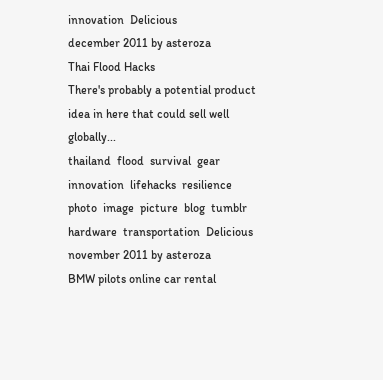innovation  Delicious
december 2011 by asteroza
Thai Flood Hacks
There's probably a potential product idea in here that could sell well globally...
thailand  flood  survival  gear  innovation  lifehacks  resilience  photo  image  picture  blog  tumblr  hardware  transportation  Delicious
november 2011 by asteroza
BMW pilots online car rental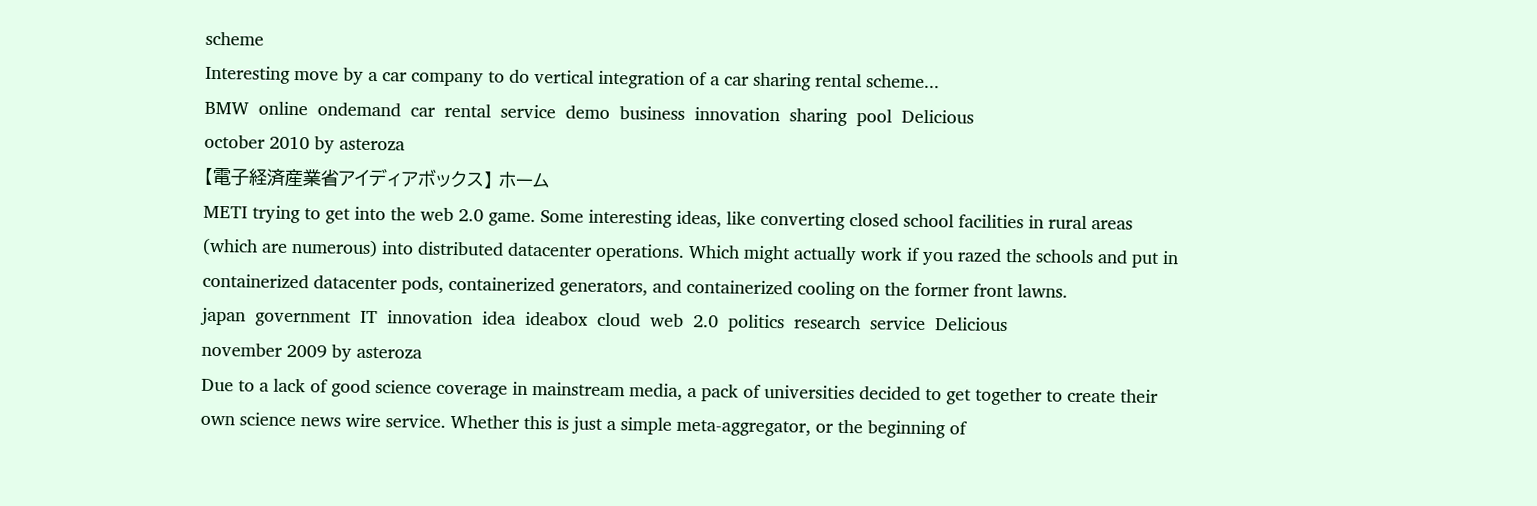scheme
Interesting move by a car company to do vertical integration of a car sharing rental scheme...
BMW  online  ondemand  car  rental  service  demo  business  innovation  sharing  pool  Delicious
october 2010 by asteroza
【電子経済産業省アイディアボックス】 ホーム
METI trying to get into the web 2.0 game. Some interesting ideas, like converting closed school facilities in rural areas (which are numerous) into distributed datacenter operations. Which might actually work if you razed the schools and put in containerized datacenter pods, containerized generators, and containerized cooling on the former front lawns.
japan  government  IT  innovation  idea  ideabox  cloud  web  2.0  politics  research  service  Delicious
november 2009 by asteroza
Due to a lack of good science coverage in mainstream media, a pack of universities decided to get together to create their own science news wire service. Whether this is just a simple meta-aggregator, or the beginning of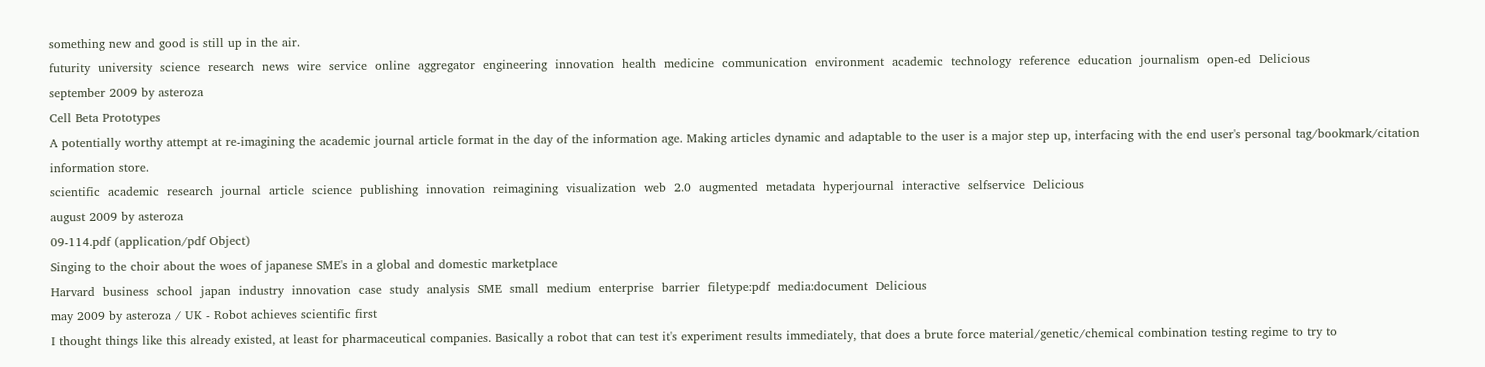something new and good is still up in the air.
futurity  university  science  research  news  wire  service  online  aggregator  engineering  innovation  health  medicine  communication  environment  academic  technology  reference  education  journalism  open-ed  Delicious
september 2009 by asteroza
Cell Beta Prototypes
A potentially worthy attempt at re-imagining the academic journal article format in the day of the information age. Making articles dynamic and adaptable to the user is a major step up, interfacing with the end user's personal tag/bookmark/citation information store.
scientific  academic  research  journal  article  science  publishing  innovation  reimagining  visualization  web  2.0  augmented  metadata  hyperjournal  interactive  selfservice  Delicious
august 2009 by asteroza
09-114.pdf (application/pdf Object)
Singing to the choir about the woes of japanese SME's in a global and domestic marketplace
Harvard  business  school  japan  industry  innovation  case  study  analysis  SME  small  medium  enterprise  barrier  filetype:pdf  media:document  Delicious
may 2009 by asteroza / UK - Robot achieves scientific first
I thought things like this already existed, at least for pharmaceutical companies. Basically a robot that can test it's experiment results immediately, that does a brute force material/genetic/chemical combination testing regime to try to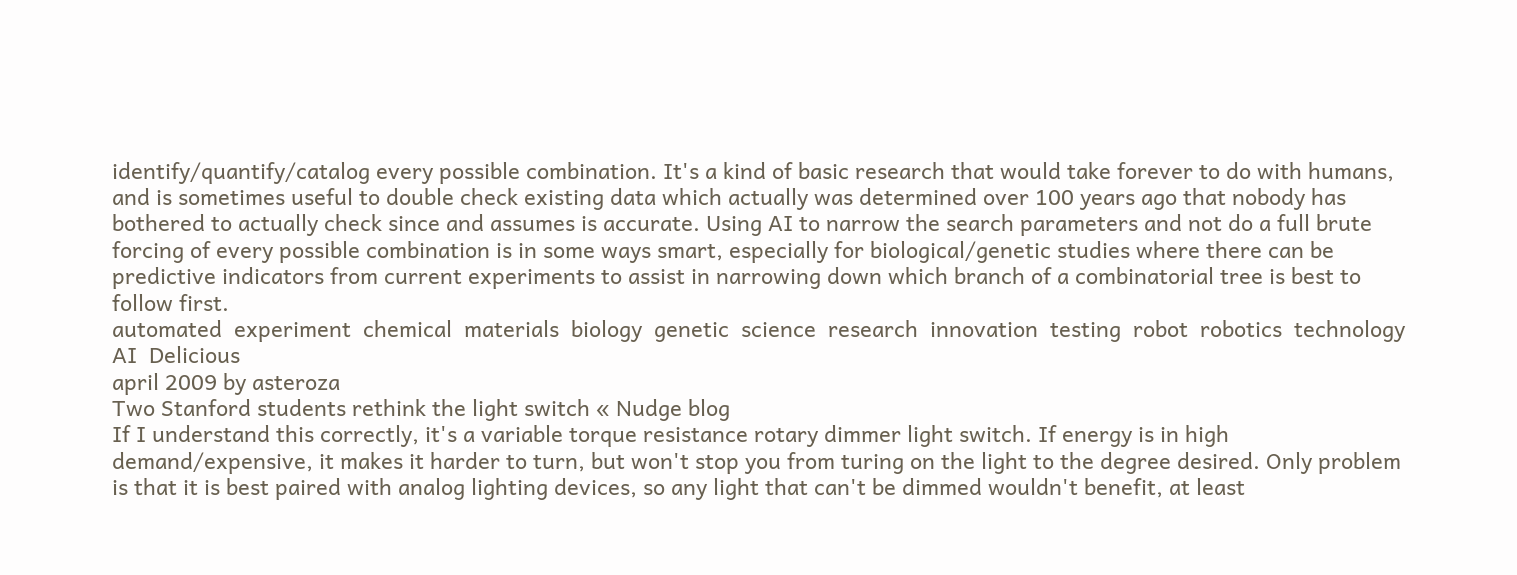identify/quantify/catalog every possible combination. It's a kind of basic research that would take forever to do with humans, and is sometimes useful to double check existing data which actually was determined over 100 years ago that nobody has bothered to actually check since and assumes is accurate. Using AI to narrow the search parameters and not do a full brute forcing of every possible combination is in some ways smart, especially for biological/genetic studies where there can be predictive indicators from current experiments to assist in narrowing down which branch of a combinatorial tree is best to follow first.
automated  experiment  chemical  materials  biology  genetic  science  research  innovation  testing  robot  robotics  technology  AI  Delicious
april 2009 by asteroza
Two Stanford students rethink the light switch « Nudge blog
If I understand this correctly, it's a variable torque resistance rotary dimmer light switch. If energy is in high demand/expensive, it makes it harder to turn, but won't stop you from turing on the light to the degree desired. Only problem is that it is best paired with analog lighting devices, so any light that can't be dimmed wouldn't benefit, at least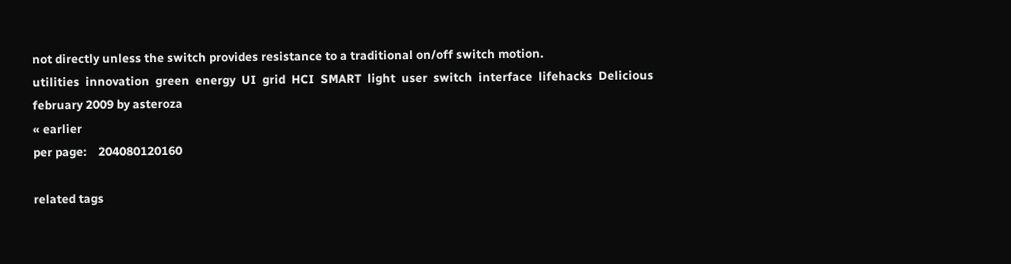not directly unless the switch provides resistance to a traditional on/off switch motion.
utilities  innovation  green  energy  UI  grid  HCI  SMART  light  user  switch  interface  lifehacks  Delicious
february 2009 by asteroza
« earlier
per page:    204080120160

related tags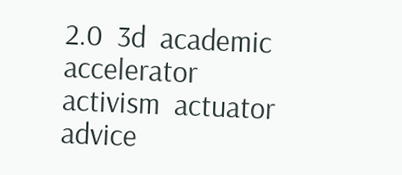2.0  3d  academic  accelerator  activism  actuator  advice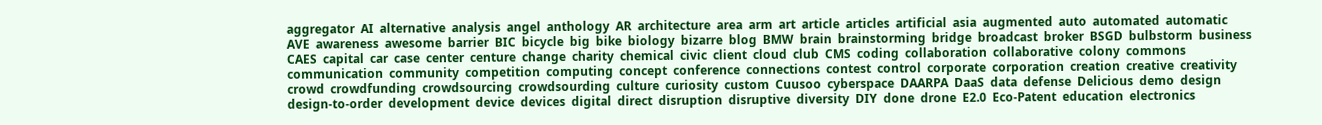aggregator  AI  alternative  analysis  angel  anthology  AR  architecture  area  arm  art  article  articles  artificial  asia  augmented  auto  automated  automatic  AVE  awareness  awesome  barrier  BIC  bicycle  big  bike  biology  bizarre  blog  BMW  brain  brainstorming  bridge  broadcast  broker  BSGD  bulbstorm  business  CAES  capital  car  case  center  centure  change  charity  chemical  civic  client  cloud  club  CMS  coding  collaboration  collaborative  colony  commons  communication  community  competition  computing  concept  conference  connections  contest  control  corporate  corporation  creation  creative  creativity  crowd  crowdfunding  crowdsourcing  crowdsourding  culture  curiosity  custom  Cuusoo  cyberspace  DAARPA  DaaS  data  defense  Delicious  demo  design  design-to-order  development  device  devices  digital  direct  disruption  disruptive  diversity  DIY  done  drone  E2.0  Eco-Patent  education  electronics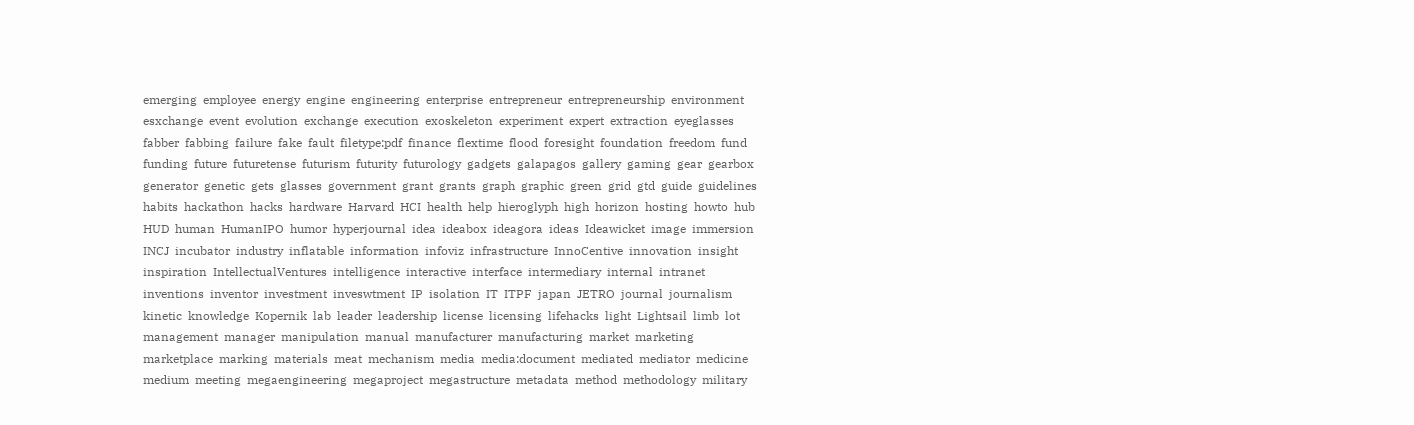emerging  employee  energy  engine  engineering  enterprise  entrepreneur  entrepreneurship  environment  esxchange  event  evolution  exchange  execution  exoskeleton  experiment  expert  extraction  eyeglasses  fabber  fabbing  failure  fake  fault  filetype:pdf  finance  flextime  flood  foresight  foundation  freedom  fund  funding  future  futuretense  futurism  futurity  futurology  gadgets  galapagos  gallery  gaming  gear  gearbox  generator  genetic  gets  glasses  government  grant  grants  graph  graphic  green  grid  gtd  guide  guidelines  habits  hackathon  hacks  hardware  Harvard  HCI  health  help  hieroglyph  high  horizon  hosting  howto  hub  HUD  human  HumanIPO  humor  hyperjournal  idea  ideabox  ideagora  ideas  Ideawicket  image  immersion  INCJ  incubator  industry  inflatable  information  infoviz  infrastructure  InnoCentive  innovation  insight  inspiration  IntellectualVentures  intelligence  interactive  interface  intermediary  internal  intranet  inventions  inventor  investment  inveswtment  IP  isolation  IT  ITPF  japan  JETRO  journal  journalism  kinetic  knowledge  Kopernik  lab  leader  leadership  license  licensing  lifehacks  light  Lightsail  limb  lot  management  manager  manipulation  manual  manufacturer  manufacturing  market  marketing  marketplace  marking  materials  meat  mechanism  media  media:document  mediated  mediator  medicine  medium  meeting  megaengineering  megaproject  megastructure  metadata  method  methodology  military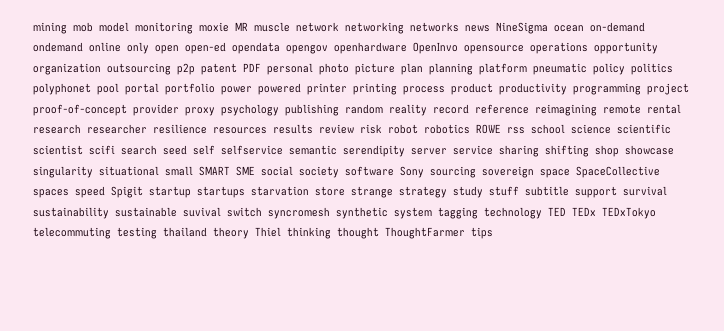mining  mob  model  monitoring  moxie  MR  muscle  network  networking  networks  news  NineSigma  ocean  on-demand  ondemand  online  only  open  open-ed  opendata  opengov  openhardware  OpenInvo  opensource  operations  opportunity  organization  outsourcing  p2p  patent  PDF  personal  photo  picture  plan  planning  platform  pneumatic  policy  politics  polyphonet  pool  portal  portfolio  power  powered  printer  printing  process  product  productivity  programming  project  proof-of-concept  provider  proxy  psychology  publishing  random  reality  record  reference  reimagining  remote  rental  research  researcher  resilience  resources  results  review  risk  robot  robotics  ROWE  rss  school  science  scientific  scientist  scifi  search  seed  self  selfservice  semantic  serendipity  server  service  sharing  shifting  shop  showcase  singularity  situational  small  SMART  SME  social  society  software  Sony  sourcing  sovereign  space  SpaceCollective  spaces  speed  Spigit  startup  startups  starvation  store  strange  strategy  study  stuff  subtitle  support  survival  sustainability  sustainable  suvival  switch  syncromesh  synthetic  system  tagging  technology  TED  TEDx  TEDxTokyo  telecommuting  testing  thailand  theory  Thiel  thinking  thought  ThoughtFarmer  tips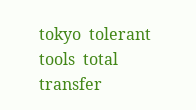tokyo  tolerant  tools  total  transfer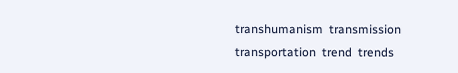transhumanism  transmission  transportation  trend  trends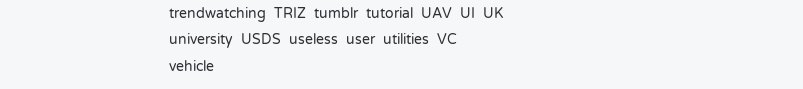trendwatching  TRIZ  tumblr  tutorial  UAV  UI  UK  university  USDS  useless  user  utilities  VC  vehicle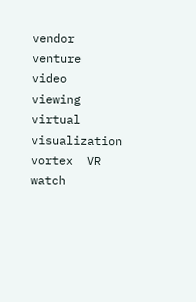vendor  venture  video  viewing  virtual  visualization  vortex  VR  watch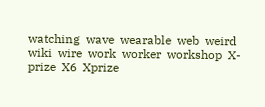watching  wave  wearable  web  weird  wiki  wire  work  worker  workshop  X-prize  X6  Xprize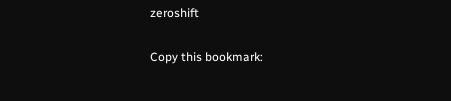zeroshift

Copy this bookmark: